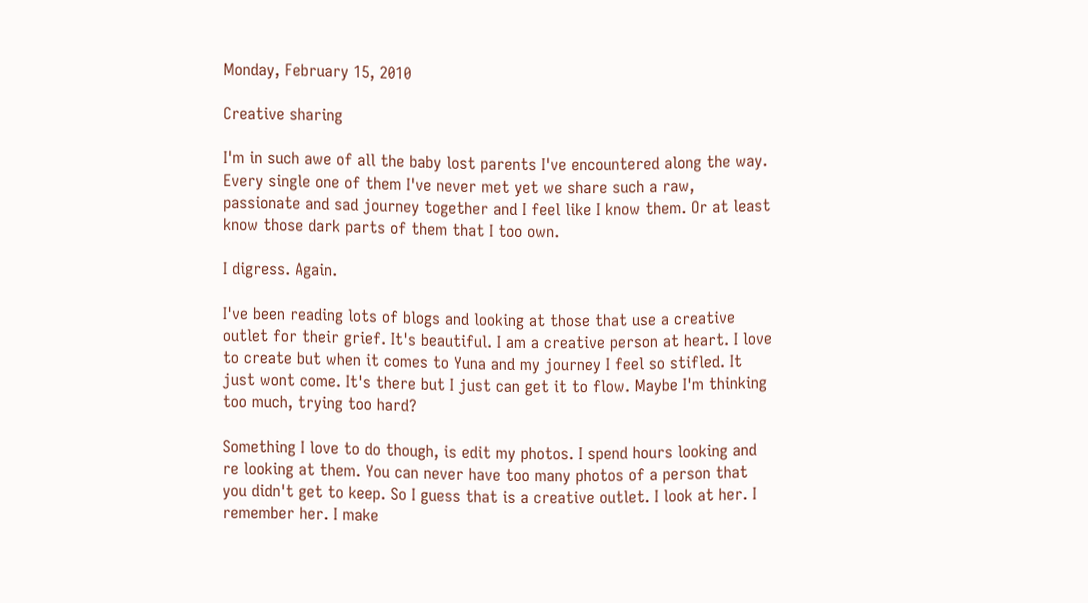Monday, February 15, 2010

Creative sharing

I'm in such awe of all the baby lost parents I've encountered along the way. Every single one of them I've never met yet we share such a raw, passionate and sad journey together and I feel like I know them. Or at least know those dark parts of them that I too own.

I digress. Again.

I've been reading lots of blogs and looking at those that use a creative outlet for their grief. It's beautiful. I am a creative person at heart. I love to create but when it comes to Yuna and my journey I feel so stifled. It just wont come. It's there but I just can get it to flow. Maybe I'm thinking too much, trying too hard?

Something I love to do though, is edit my photos. I spend hours looking and re looking at them. You can never have too many photos of a person that you didn't get to keep. So I guess that is a creative outlet. I look at her. I remember her. I make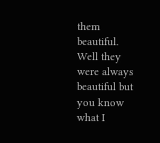them beautiful.
Well they were always beautiful but you know what I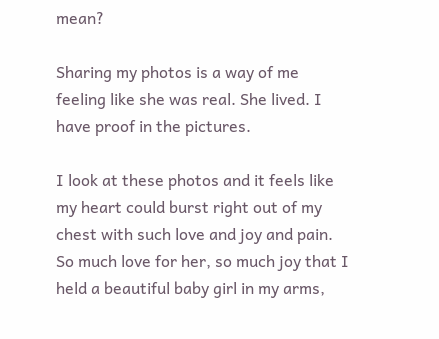mean?

Sharing my photos is a way of me feeling like she was real. She lived. I have proof in the pictures.

I look at these photos and it feels like my heart could burst right out of my chest with such love and joy and pain. So much love for her, so much joy that I held a beautiful baby girl in my arms,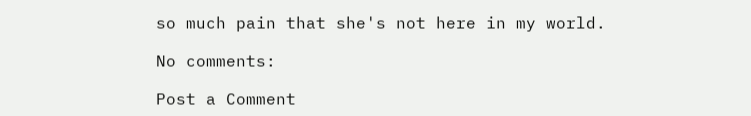so much pain that she's not here in my world.

No comments:

Post a Comment